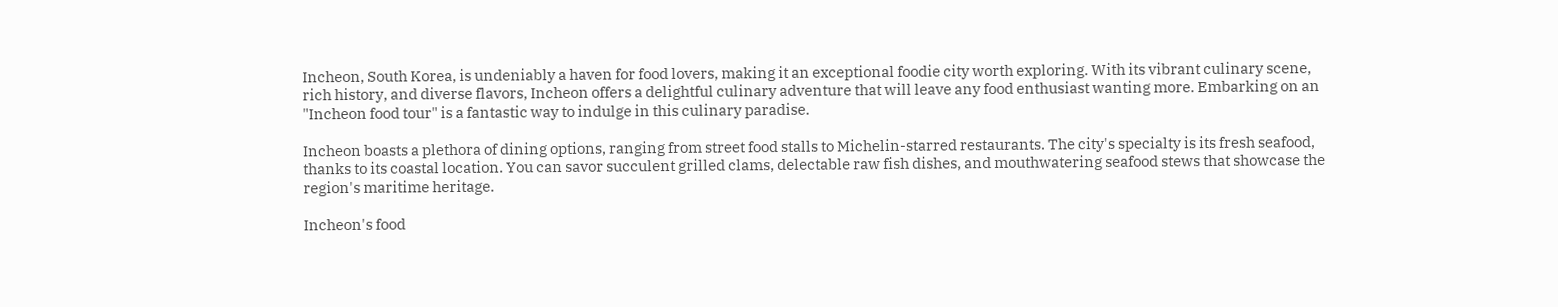Incheon, South Korea, is undeniably a haven for food lovers, making it an exceptional foodie city worth exploring. With its vibrant culinary scene, rich history, and diverse flavors, Incheon offers a delightful culinary adventure that will leave any food enthusiast wanting more. Embarking on an "Incheon food tour" is a fantastic way to indulge in this culinary paradise.

Incheon boasts a plethora of dining options, ranging from street food stalls to Michelin-starred restaurants. The city's specialty is its fresh seafood, thanks to its coastal location. You can savor succulent grilled clams, delectable raw fish dishes, and mouthwatering seafood stews that showcase the region's maritime heritage.

Incheon's food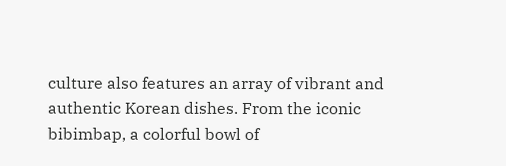culture also features an array of vibrant and authentic Korean dishes. From the iconic bibimbap, a colorful bowl of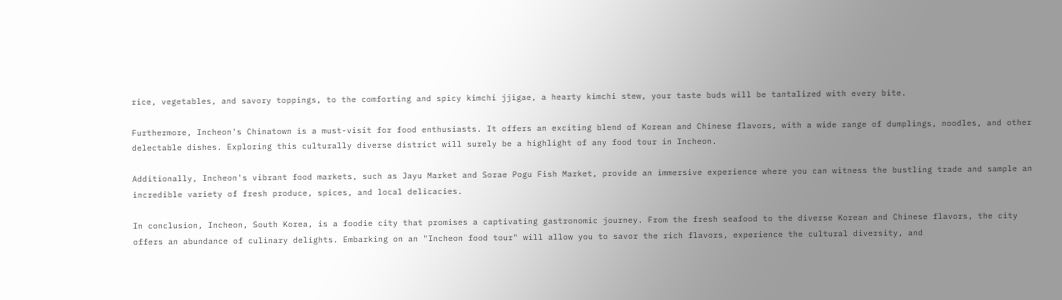rice, vegetables, and savory toppings, to the comforting and spicy kimchi jjigae, a hearty kimchi stew, your taste buds will be tantalized with every bite.

Furthermore, Incheon's Chinatown is a must-visit for food enthusiasts. It offers an exciting blend of Korean and Chinese flavors, with a wide range of dumplings, noodles, and other delectable dishes. Exploring this culturally diverse district will surely be a highlight of any food tour in Incheon.

Additionally, Incheon's vibrant food markets, such as Jayu Market and Sorae Pogu Fish Market, provide an immersive experience where you can witness the bustling trade and sample an incredible variety of fresh produce, spices, and local delicacies.

In conclusion, Incheon, South Korea, is a foodie city that promises a captivating gastronomic journey. From the fresh seafood to the diverse Korean and Chinese flavors, the city offers an abundance of culinary delights. Embarking on an "Incheon food tour" will allow you to savor the rich flavors, experience the cultural diversity, and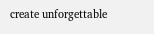create unforgettable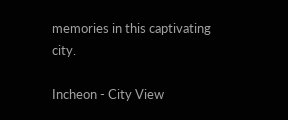memories in this captivating city.

Incheon - City View